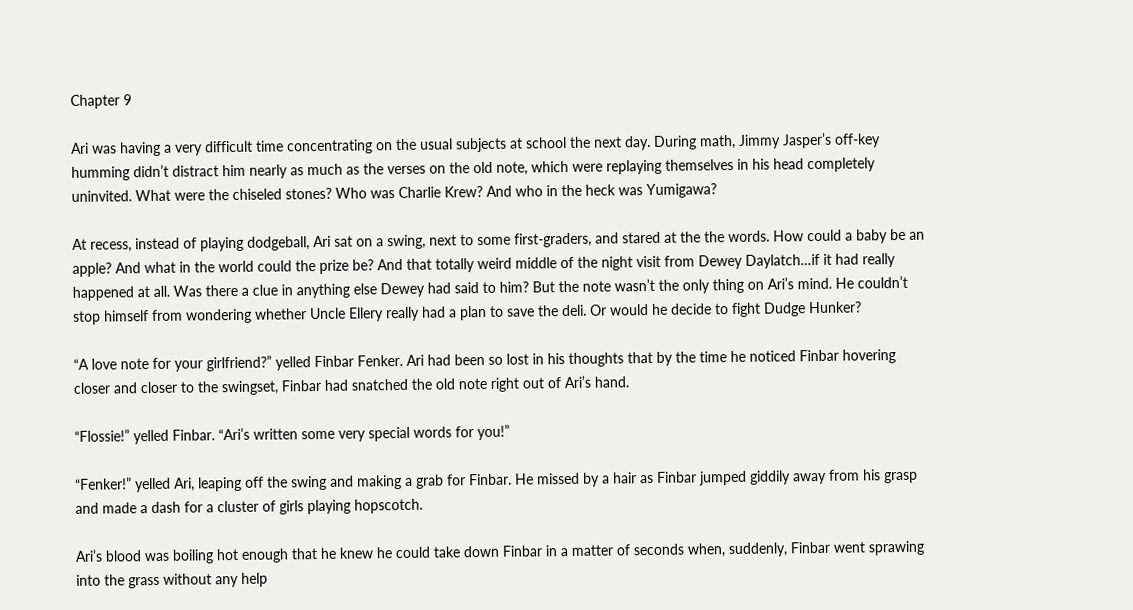Chapter 9

Ari was having a very difficult time concentrating on the usual subjects at school the next day. During math, Jimmy Jasper’s off-key humming didn’t distract him nearly as much as the verses on the old note, which were replaying themselves in his head completely uninvited. What were the chiseled stones? Who was Charlie Krew? And who in the heck was Yumigawa?

At recess, instead of playing dodgeball, Ari sat on a swing, next to some first-graders, and stared at the the words. How could a baby be an apple? And what in the world could the prize be? And that totally weird middle of the night visit from Dewey Daylatch…if it had really happened at all. Was there a clue in anything else Dewey had said to him? But the note wasn’t the only thing on Ari’s mind. He couldn’t stop himself from wondering whether Uncle Ellery really had a plan to save the deli. Or would he decide to fight Dudge Hunker?

“A love note for your girlfriend?” yelled Finbar Fenker. Ari had been so lost in his thoughts that by the time he noticed Finbar hovering closer and closer to the swingset, Finbar had snatched the old note right out of Ari’s hand.

“Flossie!” yelled Finbar. “Ari’s written some very special words for you!”

“Fenker!” yelled Ari, leaping off the swing and making a grab for Finbar. He missed by a hair as Finbar jumped giddily away from his grasp and made a dash for a cluster of girls playing hopscotch.

Ari’s blood was boiling hot enough that he knew he could take down Finbar in a matter of seconds when, suddenly, Finbar went sprawing into the grass without any help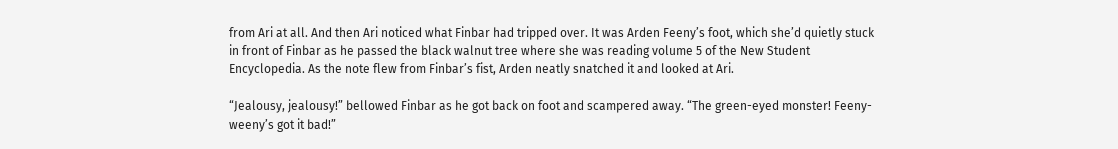from Ari at all. And then Ari noticed what Finbar had tripped over. It was Arden Feeny’s foot, which she’d quietly stuck in front of Finbar as he passed the black walnut tree where she was reading volume 5 of the New Student Encyclopedia. As the note flew from Finbar’s fist, Arden neatly snatched it and looked at Ari.

“Jealousy, jealousy!” bellowed Finbar as he got back on foot and scampered away. “The green-eyed monster! Feeny-weeny’s got it bad!”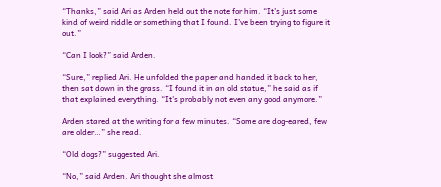“Thanks,” said Ari as Arden held out the note for him. “It’s just some kind of weird riddle or something that I found. I’ve been trying to figure it out.”

“Can I look?” said Arden.

“Sure,” replied Ari. He unfolded the paper and handed it back to her, then sat down in the grass. “I found it in an old statue,” he said as if that explained everything. “It’s probably not even any good anymore.”

Arden stared at the writing for a few minutes. “Some are dog-eared, few are older…” she read.

“Old dogs?” suggested Ari.

“No,” said Arden. Ari thought she almost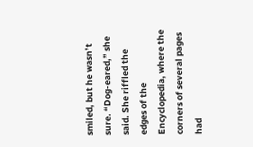smiled, but he wasn’t sure. “Dog-eared,” she said. She riffled the edges of the Encyclopedia, where the corners of several pages had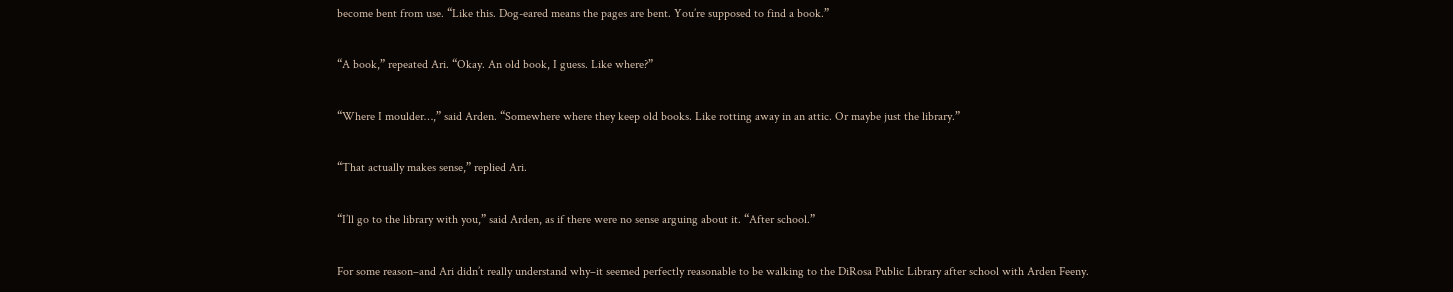become bent from use. “Like this. Dog-eared means the pages are bent. You’re supposed to find a book.”

“A book,” repeated Ari. “Okay. An old book, I guess. Like where?”

“Where I moulder…,” said Arden. “Somewhere where they keep old books. Like rotting away in an attic. Or maybe just the library.”

“That actually makes sense,” replied Ari.

“I’ll go to the library with you,” said Arden, as if there were no sense arguing about it. “After school.”

For some reason–and Ari didn’t really understand why–it seemed perfectly reasonable to be walking to the DiRosa Public Library after school with Arden Feeny.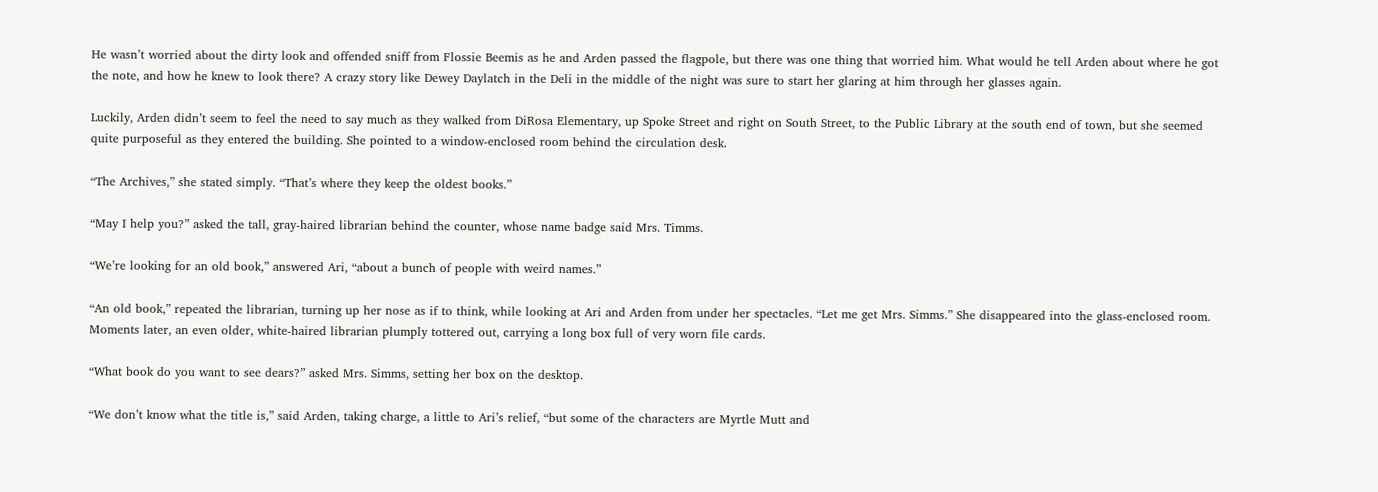He wasn’t worried about the dirty look and offended sniff from Flossie Beemis as he and Arden passed the flagpole, but there was one thing that worried him. What would he tell Arden about where he got the note, and how he knew to look there? A crazy story like Dewey Daylatch in the Deli in the middle of the night was sure to start her glaring at him through her glasses again.

Luckily, Arden didn’t seem to feel the need to say much as they walked from DiRosa Elementary, up Spoke Street and right on South Street, to the Public Library at the south end of town, but she seemed quite purposeful as they entered the building. She pointed to a window-enclosed room behind the circulation desk.

“The Archives,” she stated simply. “That’s where they keep the oldest books.”

“May I help you?” asked the tall, gray-haired librarian behind the counter, whose name badge said Mrs. Timms.

“We’re looking for an old book,” answered Ari, “about a bunch of people with weird names.”

“An old book,” repeated the librarian, turning up her nose as if to think, while looking at Ari and Arden from under her spectacles. “Let me get Mrs. Simms.” She disappeared into the glass-enclosed room. Moments later, an even older, white-haired librarian plumply tottered out, carrying a long box full of very worn file cards.

“What book do you want to see dears?” asked Mrs. Simms, setting her box on the desktop.

“We don’t know what the title is,” said Arden, taking charge, a little to Ari’s relief, “but some of the characters are Myrtle Mutt and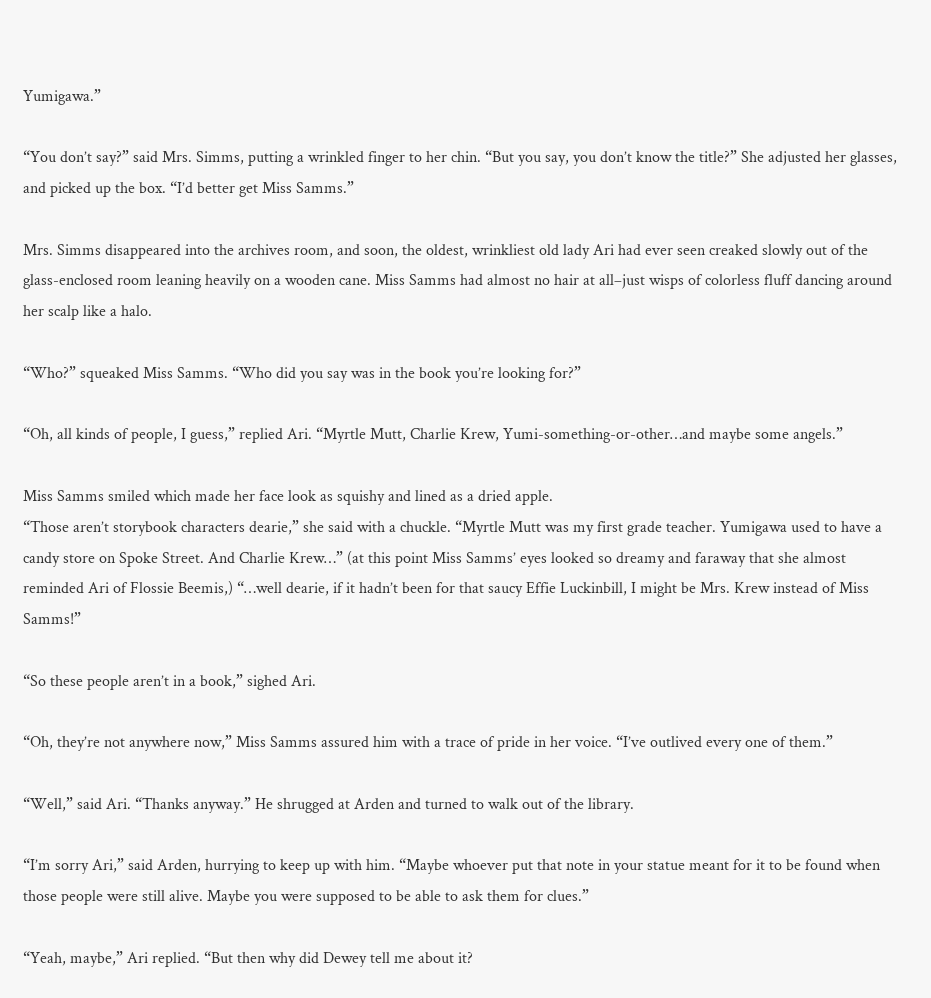Yumigawa.”

“You don’t say?” said Mrs. Simms, putting a wrinkled finger to her chin. “But you say, you don’t know the title?” She adjusted her glasses, and picked up the box. “I’d better get Miss Samms.”

Mrs. Simms disappeared into the archives room, and soon, the oldest, wrinkliest old lady Ari had ever seen creaked slowly out of the glass-enclosed room leaning heavily on a wooden cane. Miss Samms had almost no hair at all–just wisps of colorless fluff dancing around her scalp like a halo.

“Who?” squeaked Miss Samms. “Who did you say was in the book you’re looking for?”

“Oh, all kinds of people, I guess,” replied Ari. “Myrtle Mutt, Charlie Krew, Yumi-something-or-other…and maybe some angels.”

Miss Samms smiled which made her face look as squishy and lined as a dried apple.
“Those aren’t storybook characters dearie,” she said with a chuckle. “Myrtle Mutt was my first grade teacher. Yumigawa used to have a candy store on Spoke Street. And Charlie Krew…” (at this point Miss Samms’ eyes looked so dreamy and faraway that she almost reminded Ari of Flossie Beemis,) “…well dearie, if it hadn’t been for that saucy Effie Luckinbill, I might be Mrs. Krew instead of Miss Samms!”

“So these people aren’t in a book,” sighed Ari.

“Oh, they’re not anywhere now,” Miss Samms assured him with a trace of pride in her voice. “I’ve outlived every one of them.”

“Well,” said Ari. “Thanks anyway.” He shrugged at Arden and turned to walk out of the library.

“I’m sorry Ari,” said Arden, hurrying to keep up with him. “Maybe whoever put that note in your statue meant for it to be found when those people were still alive. Maybe you were supposed to be able to ask them for clues.”

“Yeah, maybe,” Ari replied. “But then why did Dewey tell me about it?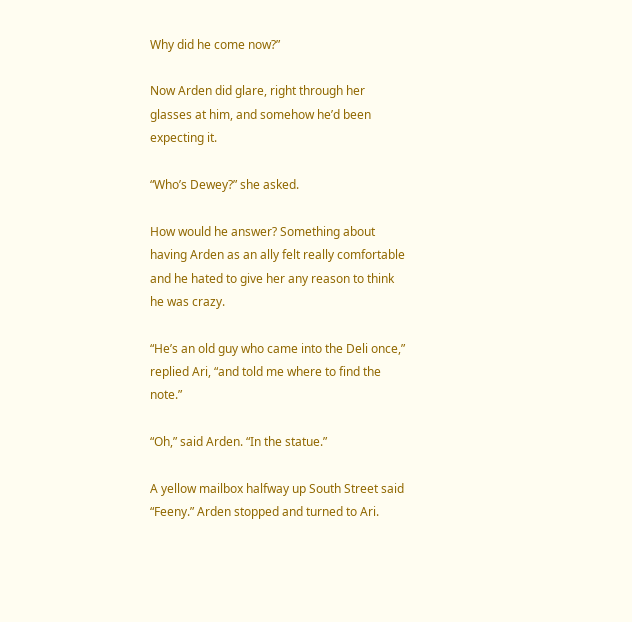Why did he come now?”

Now Arden did glare, right through her glasses at him, and somehow he’d been expecting it.

“Who’s Dewey?” she asked.

How would he answer? Something about having Arden as an ally felt really comfortable and he hated to give her any reason to think he was crazy.

“He’s an old guy who came into the Deli once,” replied Ari, “and told me where to find the note.”

“Oh,” said Arden. “In the statue.”

A yellow mailbox halfway up South Street said “Feeny.” Arden stopped and turned to Ari.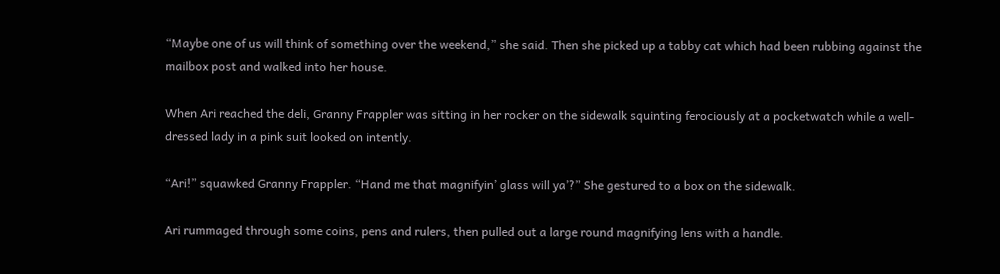“Maybe one of us will think of something over the weekend,” she said. Then she picked up a tabby cat which had been rubbing against the mailbox post and walked into her house.

When Ari reached the deli, Granny Frappler was sitting in her rocker on the sidewalk squinting ferociously at a pocketwatch while a well-dressed lady in a pink suit looked on intently.

“Ari!” squawked Granny Frappler. “Hand me that magnifyin’ glass will ya’?” She gestured to a box on the sidewalk.

Ari rummaged through some coins, pens and rulers, then pulled out a large round magnifying lens with a handle.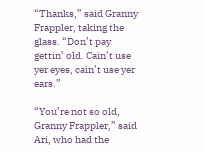“Thanks,” said Granny Frappler, taking the glass. “Don’t pay gettin’ old. Cain’t use yer eyes, cain’t use yer ears.”

“You’re not so old, Granny Frappler,” said Ari, who had the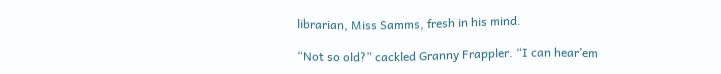librarian, Miss Samms, fresh in his mind.

“Not so old?” cackled Granny Frappler. “I can hear’em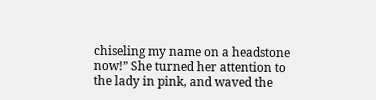chiseling my name on a headstone now!” She turned her attention to the lady in pink, and waved the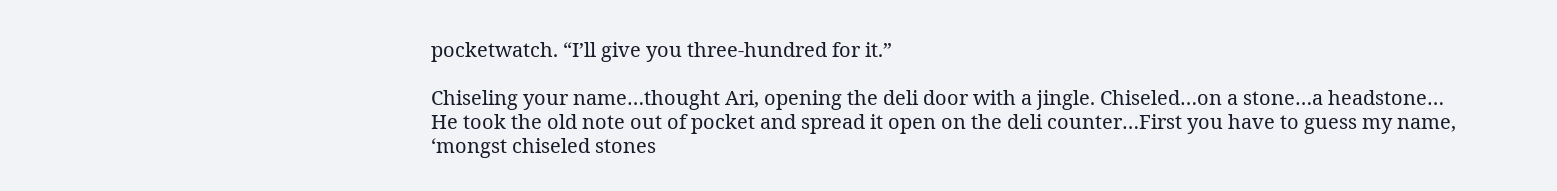pocketwatch. “I’ll give you three-hundred for it.”

Chiseling your name…thought Ari, opening the deli door with a jingle. Chiseled…on a stone…a headstone… He took the old note out of pocket and spread it open on the deli counter…First you have to guess my name, ‘mongst chiseled stones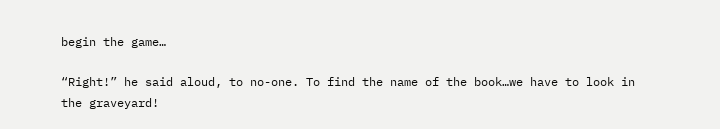begin the game…

“Right!” he said aloud, to no-one. To find the name of the book…we have to look in the graveyard!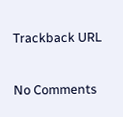Trackback URL

No Comments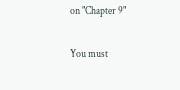on "Chapter 9"

You must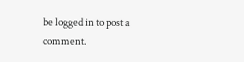be logged in to post a comment.